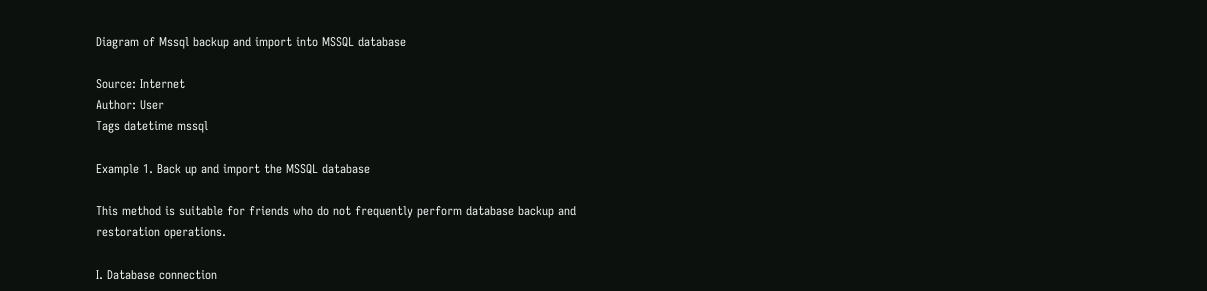Diagram of Mssql backup and import into MSSQL database

Source: Internet
Author: User
Tags datetime mssql

Example 1. Back up and import the MSSQL database

This method is suitable for friends who do not frequently perform database backup and restoration operations.

I. Database connection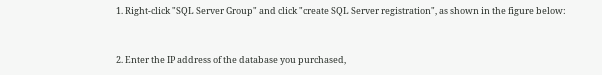1. Right-click "SQL Server Group" and click "create SQL Server registration", as shown in the figure below:


2. Enter the IP address of the database you purchased,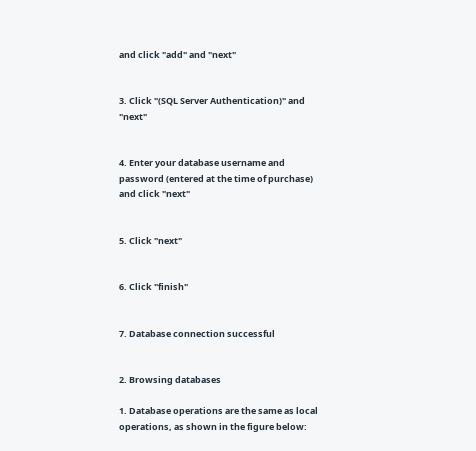and click "add" and "next"


3. Click "(SQL Server Authentication)" and "next"


4. Enter your database username and password (entered at the time of purchase) and click "next"


5. Click "next"


6. Click "finish"


7. Database connection successful


2. Browsing databases

1. Database operations are the same as local operations, as shown in the figure below: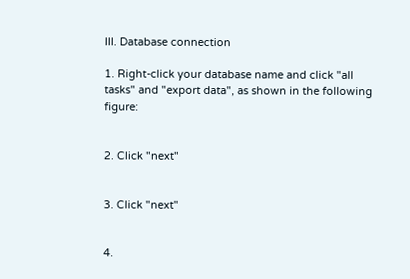III. Database connection

1. Right-click your database name and click "all tasks" and "export data", as shown in the following figure:


2. Click "next"


3. Click "next"


4.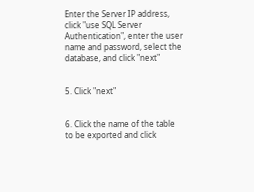Enter the Server IP address, click "use SQL Server Authentication", enter the user name and password, select the database, and click "next"


5. Click "next"


6. Click the name of the table to be exported and click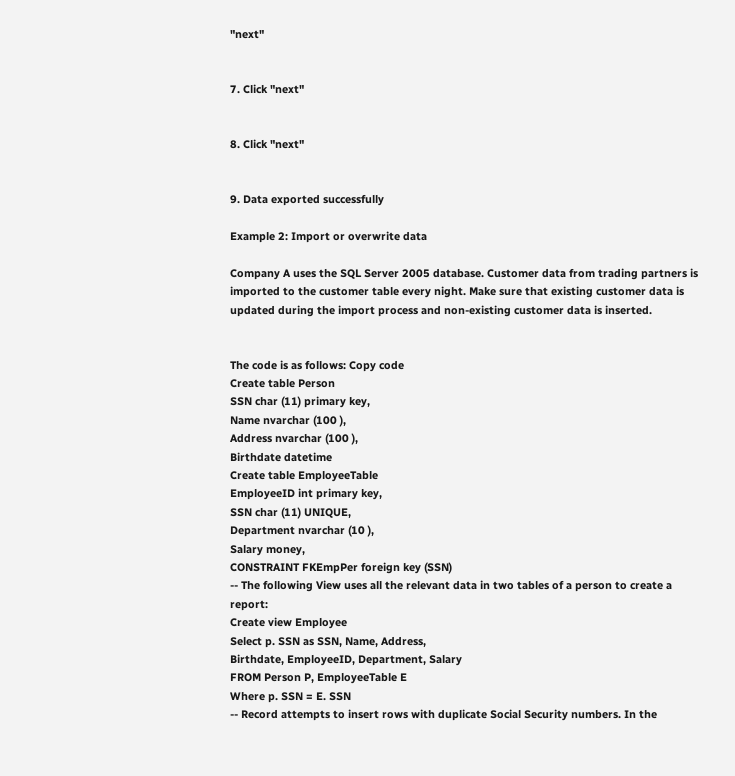"next"


7. Click "next"


8. Click "next"


9. Data exported successfully

Example 2: Import or overwrite data

Company A uses the SQL Server 2005 database. Customer data from trading partners is imported to the customer table every night. Make sure that existing customer data is updated during the import process and non-existing customer data is inserted.


The code is as follows: Copy code
Create table Person
SSN char (11) primary key,
Name nvarchar (100 ),
Address nvarchar (100 ),
Birthdate datetime
Create table EmployeeTable
EmployeeID int primary key,
SSN char (11) UNIQUE,
Department nvarchar (10 ),
Salary money,
CONSTRAINT FKEmpPer foreign key (SSN)
-- The following View uses all the relevant data in two tables of a person to create a report:
Create view Employee
Select p. SSN as SSN, Name, Address,
Birthdate, EmployeeID, Department, Salary
FROM Person P, EmployeeTable E
Where p. SSN = E. SSN
-- Record attempts to insert rows with duplicate Social Security numbers. In the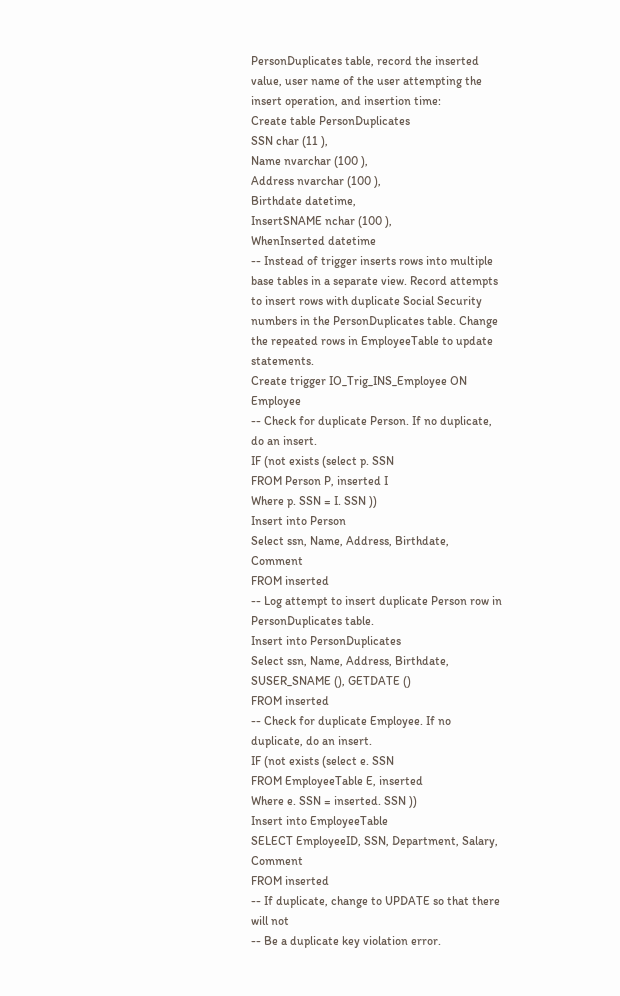PersonDuplicates table, record the inserted value, user name of the user attempting the insert operation, and insertion time:
Create table PersonDuplicates
SSN char (11 ),
Name nvarchar (100 ),
Address nvarchar (100 ),
Birthdate datetime,
InsertSNAME nchar (100 ),
WhenInserted datetime
-- Instead of trigger inserts rows into multiple base tables in a separate view. Record attempts to insert rows with duplicate Social Security numbers in the PersonDuplicates table. Change the repeated rows in EmployeeTable to update statements.
Create trigger IO_Trig_INS_Employee ON Employee
-- Check for duplicate Person. If no duplicate, do an insert.
IF (not exists (select p. SSN
FROM Person P, inserted I
Where p. SSN = I. SSN ))
Insert into Person
Select ssn, Name, Address, Birthdate, Comment
FROM inserted
-- Log attempt to insert duplicate Person row in PersonDuplicates table.
Insert into PersonDuplicates
Select ssn, Name, Address, Birthdate, SUSER_SNAME (), GETDATE ()
FROM inserted
-- Check for duplicate Employee. If no duplicate, do an insert.
IF (not exists (select e. SSN
FROM EmployeeTable E, inserted
Where e. SSN = inserted. SSN ))
Insert into EmployeeTable
SELECT EmployeeID, SSN, Department, Salary, Comment
FROM inserted
-- If duplicate, change to UPDATE so that there will not
-- Be a duplicate key violation error.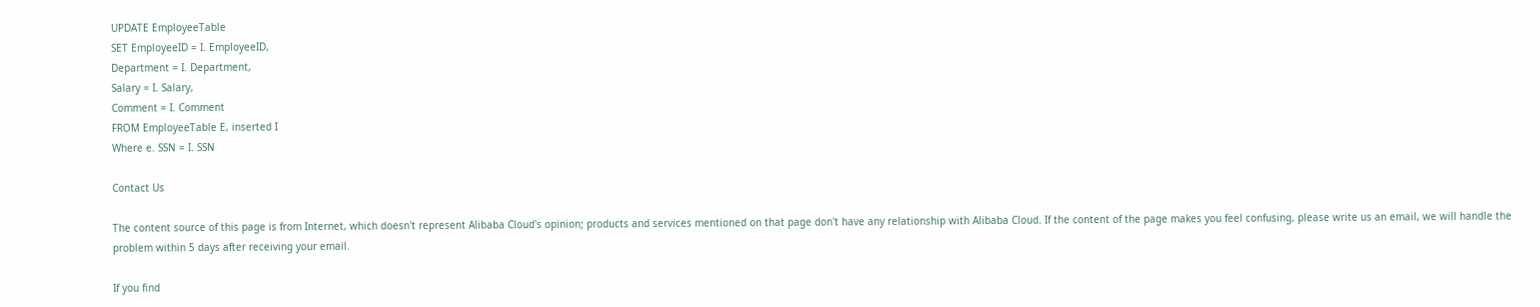UPDATE EmployeeTable
SET EmployeeID = I. EmployeeID,
Department = I. Department,
Salary = I. Salary,
Comment = I. Comment
FROM EmployeeTable E, inserted I
Where e. SSN = I. SSN

Contact Us

The content source of this page is from Internet, which doesn't represent Alibaba Cloud's opinion; products and services mentioned on that page don't have any relationship with Alibaba Cloud. If the content of the page makes you feel confusing, please write us an email, we will handle the problem within 5 days after receiving your email.

If you find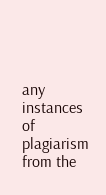any instances of plagiarism from the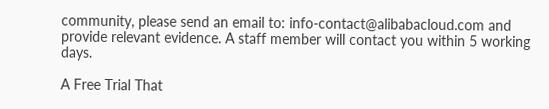community, please send an email to: info-contact@alibabacloud.com and provide relevant evidence. A staff member will contact you within 5 working days.

A Free Trial That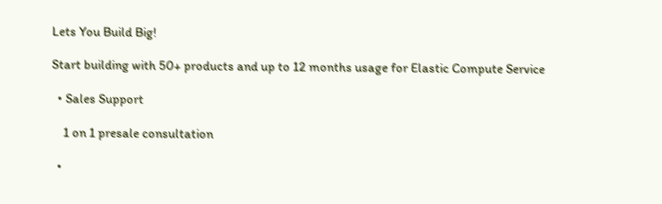Lets You Build Big!

Start building with 50+ products and up to 12 months usage for Elastic Compute Service

  • Sales Support

    1 on 1 presale consultation

  •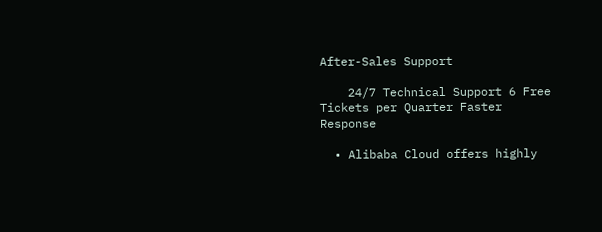After-Sales Support

    24/7 Technical Support 6 Free Tickets per Quarter Faster Response

  • Alibaba Cloud offers highly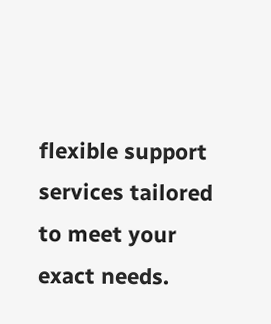flexible support services tailored to meet your exact needs.